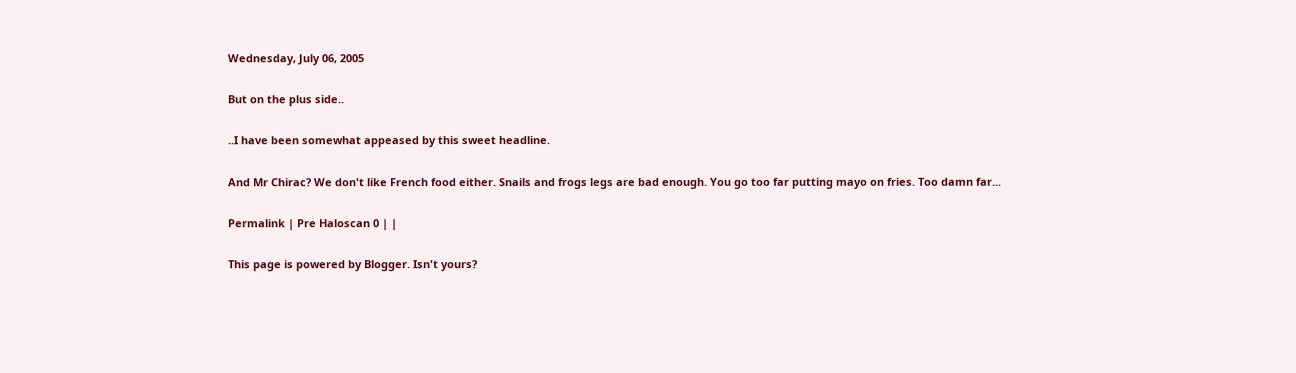Wednesday, July 06, 2005

But on the plus side..

..I have been somewhat appeased by this sweet headline.

And Mr Chirac? We don't like French food either. Snails and frogs legs are bad enough. You go too far putting mayo on fries. Too damn far...

Permalink | Pre Haloscan 0 | |

This page is powered by Blogger. Isn't yours?